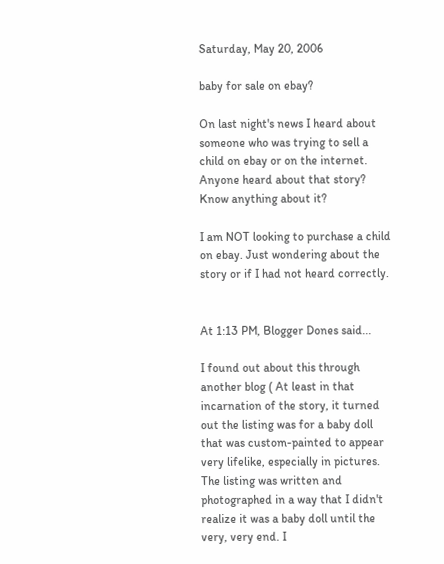Saturday, May 20, 2006

baby for sale on ebay?

On last night's news I heard about someone who was trying to sell a child on ebay or on the internet. Anyone heard about that story? Know anything about it?

I am NOT looking to purchase a child on ebay. Just wondering about the story or if I had not heard correctly.


At 1:13 PM, Blogger Dones said...

I found out about this through another blog ( At least in that incarnation of the story, it turned out the listing was for a baby doll that was custom-painted to appear very lifelike, especially in pictures. The listing was written and photographed in a way that I didn't realize it was a baby doll until the very, very end. I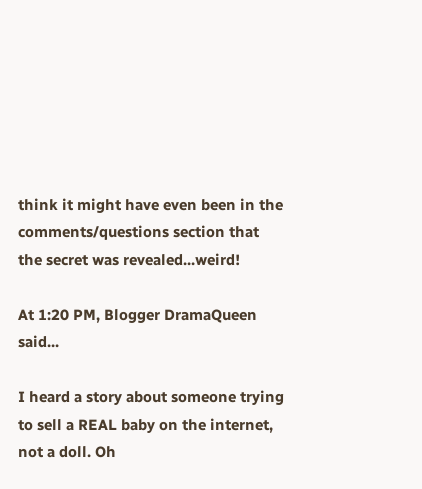think it might have even been in the comments/questions section that the secret was revealed...weird!

At 1:20 PM, Blogger DramaQueen said...

I heard a story about someone trying to sell a REAL baby on the internet, not a doll. Oh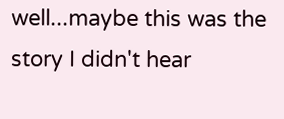well...maybe this was the story I didn't hear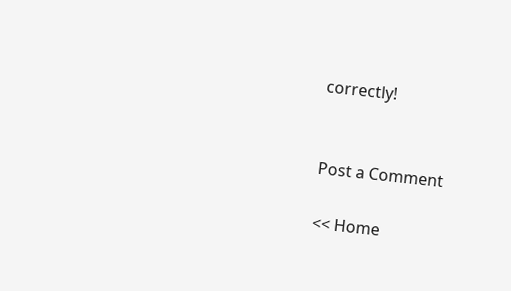correctly!


Post a Comment

<< Home